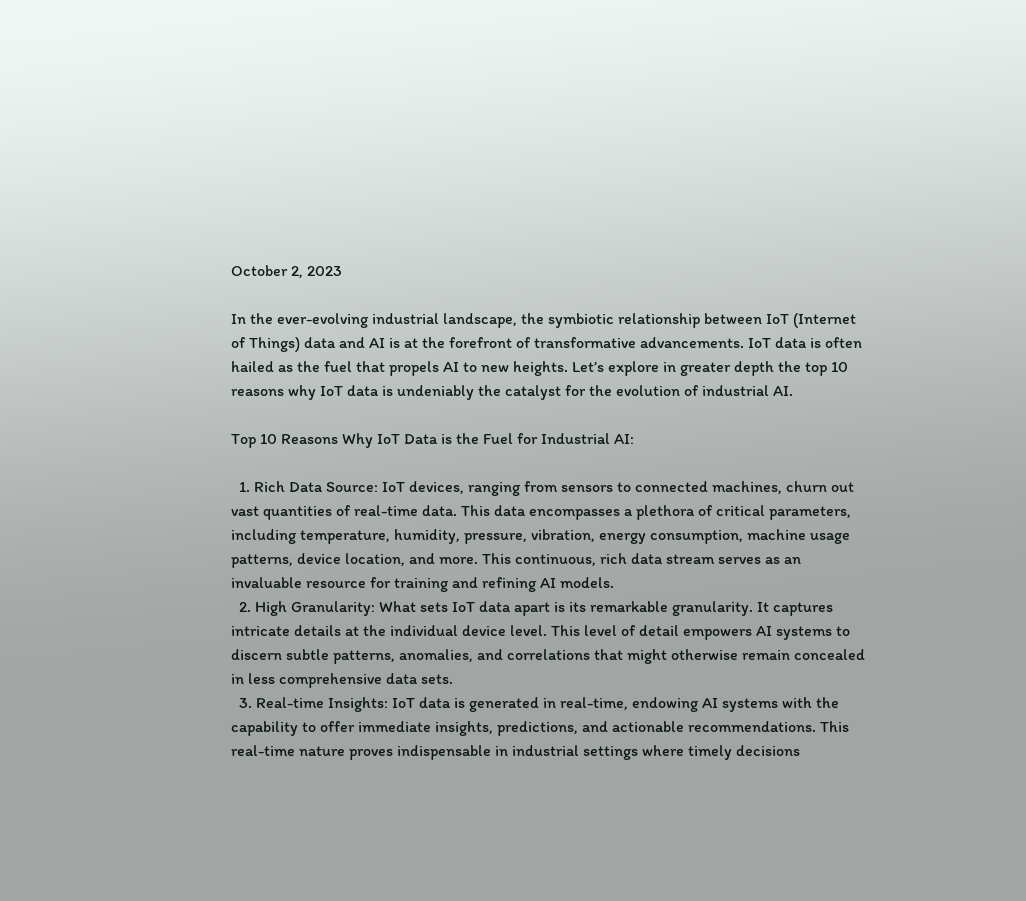October 2, 2023

In the ever-evolving industrial landscape, the symbiotic relationship between IoT (Internet of Things) data and AI is at the forefront of transformative advancements. IoT data is often hailed as the fuel that propels AI to new heights. Let’s explore in greater depth the top 10 reasons why IoT data is undeniably the catalyst for the evolution of industrial AI.

Top 10 Reasons Why IoT Data is the Fuel for Industrial AI:

  1. Rich Data Source: IoT devices, ranging from sensors to connected machines, churn out vast quantities of real-time data. This data encompasses a plethora of critical parameters, including temperature, humidity, pressure, vibration, energy consumption, machine usage patterns, device location, and more. This continuous, rich data stream serves as an invaluable resource for training and refining AI models.
  2. High Granularity: What sets IoT data apart is its remarkable granularity. It captures intricate details at the individual device level. This level of detail empowers AI systems to discern subtle patterns, anomalies, and correlations that might otherwise remain concealed in less comprehensive data sets.
  3. Real-time Insights: IoT data is generated in real-time, endowing AI systems with the capability to offer immediate insights, predictions, and actionable recommendations. This real-time nature proves indispensable in industrial settings where timely decisions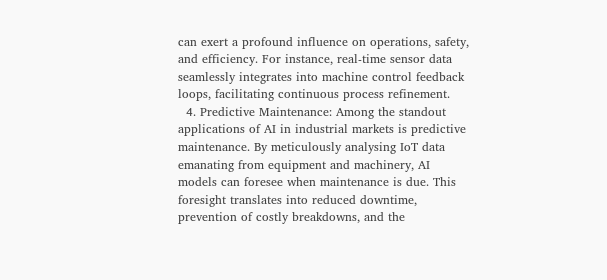can exert a profound influence on operations, safety, and efficiency. For instance, real-time sensor data seamlessly integrates into machine control feedback loops, facilitating continuous process refinement.
  4. Predictive Maintenance: Among the standout applications of AI in industrial markets is predictive maintenance. By meticulously analysing IoT data emanating from equipment and machinery, AI models can foresee when maintenance is due. This foresight translates into reduced downtime, prevention of costly breakdowns, and the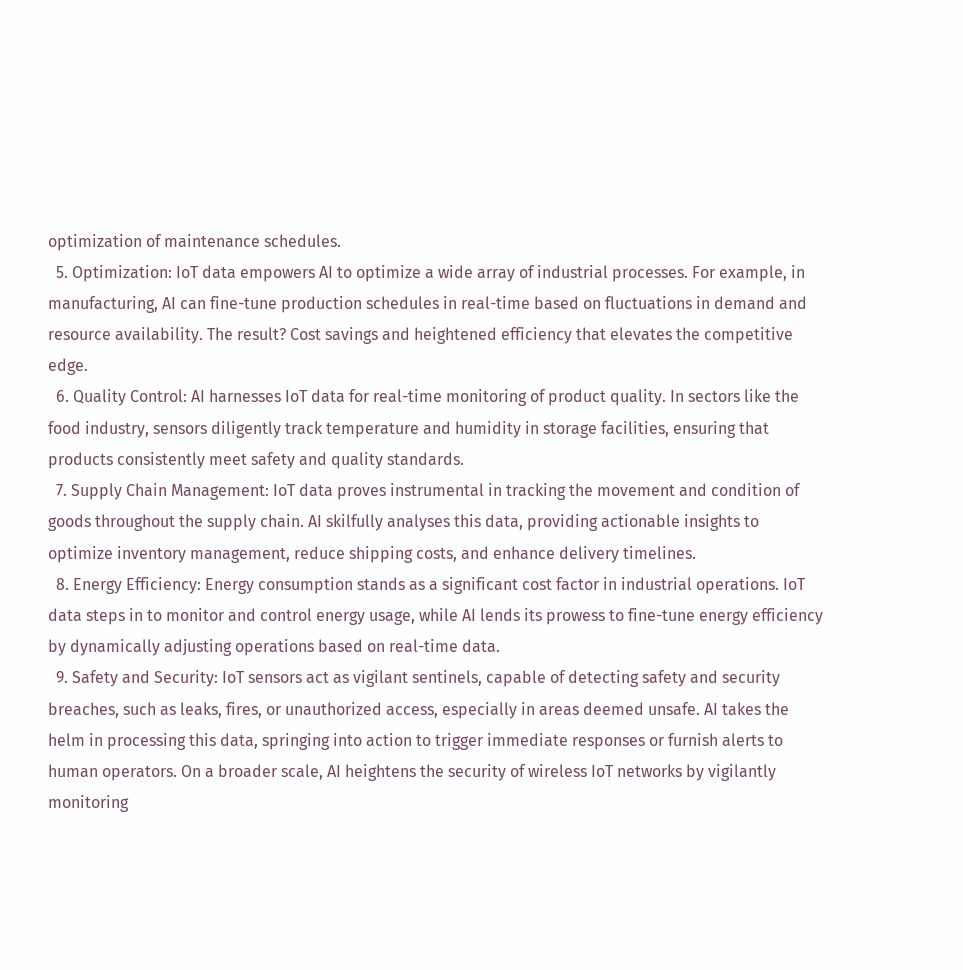optimization of maintenance schedules.
  5. Optimization: IoT data empowers AI to optimize a wide array of industrial processes. For example, in manufacturing, AI can fine-tune production schedules in real-time based on fluctuations in demand and resource availability. The result? Cost savings and heightened efficiency that elevates the competitive edge.
  6. Quality Control: AI harnesses IoT data for real-time monitoring of product quality. In sectors like the food industry, sensors diligently track temperature and humidity in storage facilities, ensuring that products consistently meet safety and quality standards.
  7. Supply Chain Management: IoT data proves instrumental in tracking the movement and condition of goods throughout the supply chain. AI skilfully analyses this data, providing actionable insights to optimize inventory management, reduce shipping costs, and enhance delivery timelines.
  8. Energy Efficiency: Energy consumption stands as a significant cost factor in industrial operations. IoT data steps in to monitor and control energy usage, while AI lends its prowess to fine-tune energy efficiency by dynamically adjusting operations based on real-time data.
  9. Safety and Security: IoT sensors act as vigilant sentinels, capable of detecting safety and security breaches, such as leaks, fires, or unauthorized access, especially in areas deemed unsafe. AI takes the helm in processing this data, springing into action to trigger immediate responses or furnish alerts to human operators. On a broader scale, AI heightens the security of wireless IoT networks by vigilantly monitoring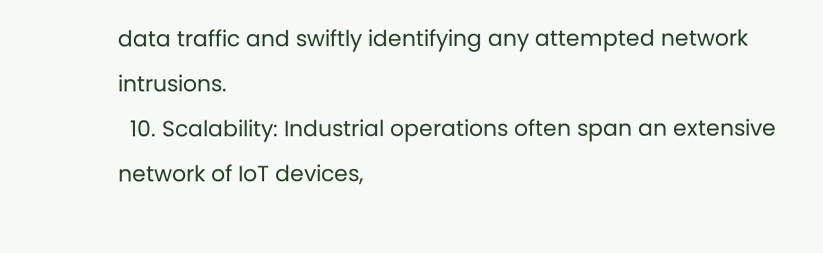data traffic and swiftly identifying any attempted network intrusions.
  10. Scalability: Industrial operations often span an extensive network of IoT devices,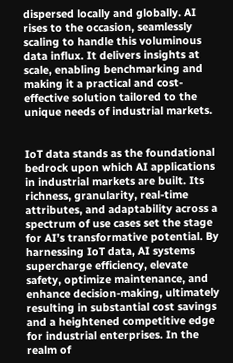dispersed locally and globally. AI rises to the occasion, seamlessly scaling to handle this voluminous data influx. It delivers insights at scale, enabling benchmarking and making it a practical and cost-effective solution tailored to the unique needs of industrial markets.


IoT data stands as the foundational bedrock upon which AI applications in industrial markets are built. Its richness, granularity, real-time attributes, and adaptability across a spectrum of use cases set the stage for AI’s transformative potential. By harnessing IoT data, AI systems supercharge efficiency, elevate safety, optimize maintenance, and enhance decision-making, ultimately resulting in substantial cost savings and a heightened competitive edge for industrial enterprises. In the realm of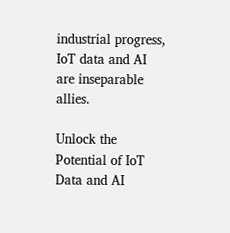industrial progress, IoT data and AI are inseparable allies.

Unlock the Potential of IoT Data and AI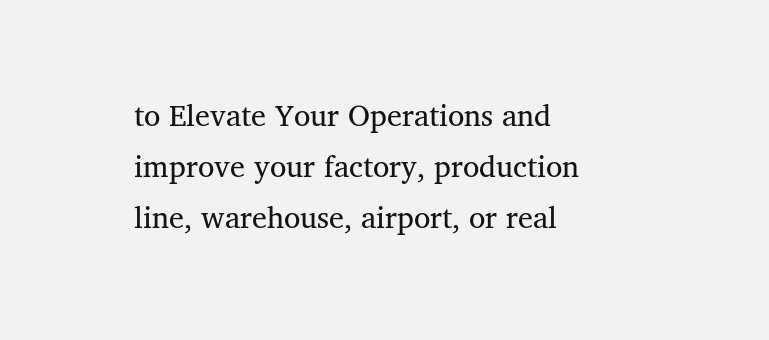to Elevate Your Operations and improve your factory, production line, warehouse, airport, or real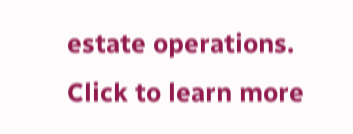estate operations. Click to learn more